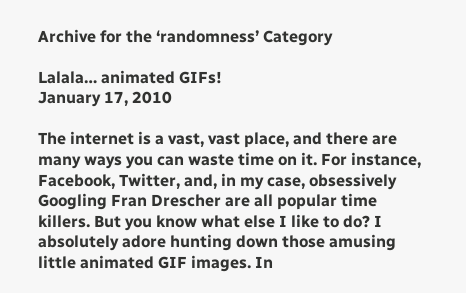Archive for the ‘randomness’ Category

Lalala… animated GIFs!
January 17, 2010

The internet is a vast, vast place, and there are many ways you can waste time on it. For instance, Facebook, Twitter, and, in my case, obsessively Googling Fran Drescher are all popular time killers. But you know what else I like to do? I absolutely adore hunting down those amusing little animated GIF images. In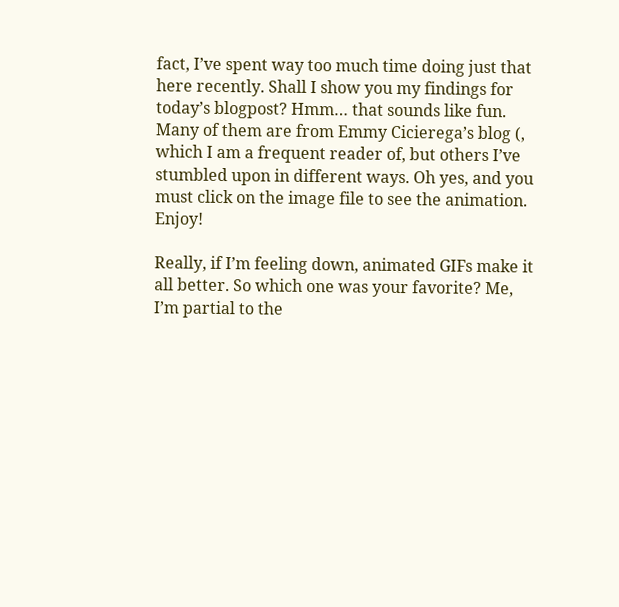fact, I’ve spent way too much time doing just that here recently. Shall I show you my findings for today’s blogpost? Hmm… that sounds like fun. Many of them are from Emmy Cicierega’s blog (, which I am a frequent reader of, but others I’ve stumbled upon in different ways. Oh yes, and you must click on the image file to see the animation. Enjoy!

Really, if I’m feeling down, animated GIFs make it all better. So which one was your favorite? Me, I’m partial to the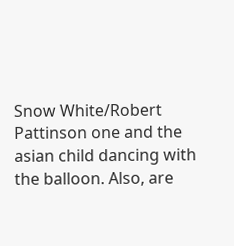Snow White/Robert Pattinson one and the asian child dancing with the balloon. Also, are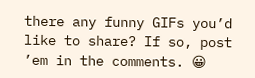there any funny GIFs you’d like to share? If so, post ’em in the comments. 😀